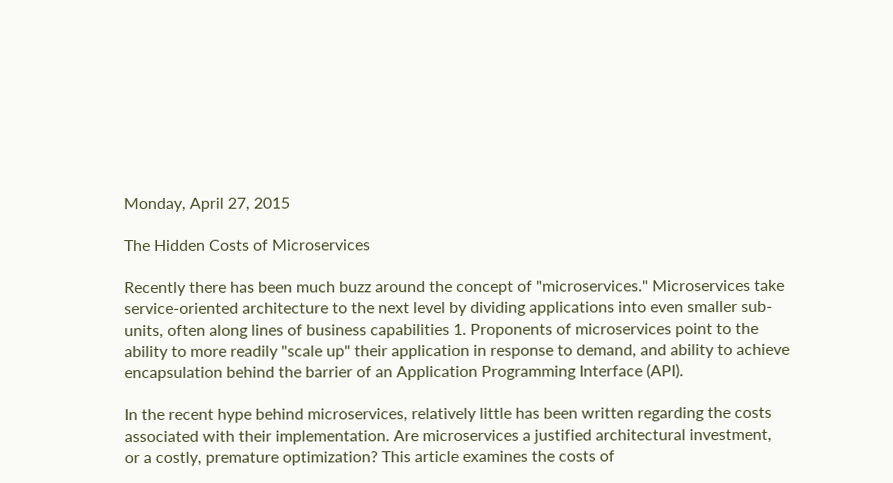Monday, April 27, 2015

The Hidden Costs of Microservices

Recently there has been much buzz around the concept of "microservices." Microservices take service-oriented architecture to the next level by dividing applications into even smaller sub-units, often along lines of business capabilities 1. Proponents of microservices point to the ability to more readily "scale up" their application in response to demand, and ability to achieve encapsulation behind the barrier of an Application Programming Interface (API).

In the recent hype behind microservices, relatively little has been written regarding the costs associated with their implementation. Are microservices a justified architectural investment, or a costly, premature optimization? This article examines the costs of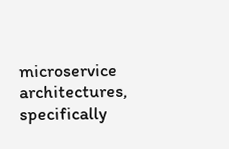microservice architectures, specifically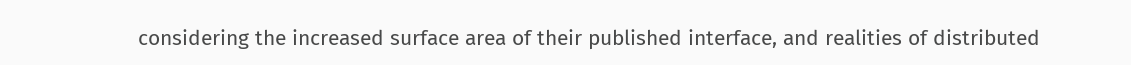considering the increased surface area of their published interface, and realities of distributed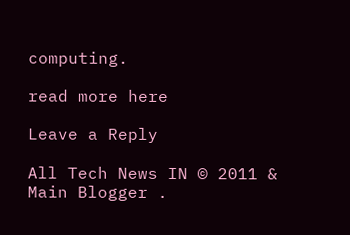computing.

read more here

Leave a Reply

All Tech News IN © 2011 & Main Blogger .